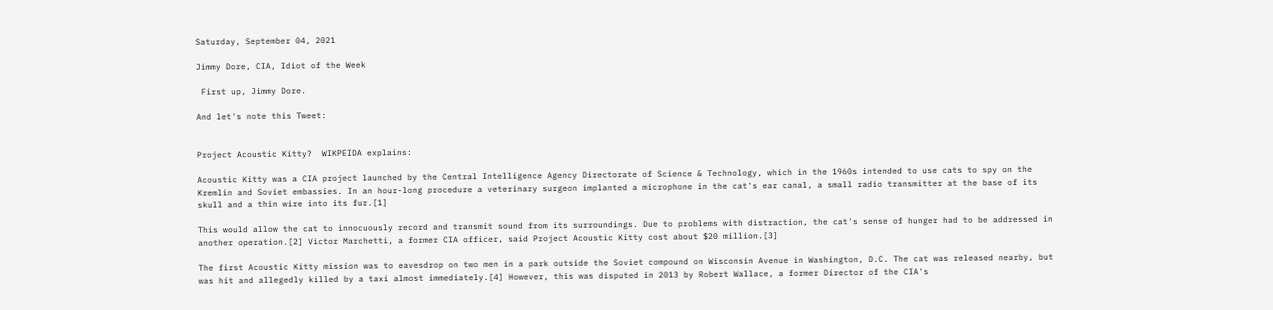Saturday, September 04, 2021

Jimmy Dore, CIA, Idiot of the Week

 First up, Jimmy Dore.

And let's note this Tweet:


Project Acoustic Kitty?  WIKPEIDA explains:

Acoustic Kitty was a CIA project launched by the Central Intelligence Agency Directorate of Science & Technology, which in the 1960s intended to use cats to spy on the Kremlin and Soviet embassies. In an hour-long procedure a veterinary surgeon implanted a microphone in the cat's ear canal, a small radio transmitter at the base of its skull and a thin wire into its fur.[1]

This would allow the cat to innocuously record and transmit sound from its surroundings. Due to problems with distraction, the cat's sense of hunger had to be addressed in another operation.[2] Victor Marchetti, a former CIA officer, said Project Acoustic Kitty cost about $20 million.[3]

The first Acoustic Kitty mission was to eavesdrop on two men in a park outside the Soviet compound on Wisconsin Avenue in Washington, D.C. The cat was released nearby, but was hit and allegedly killed by a taxi almost immediately.[4] However, this was disputed in 2013 by Robert Wallace, a former Director of the CIA's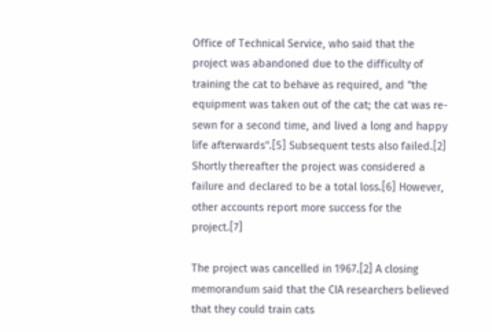Office of Technical Service, who said that the project was abandoned due to the difficulty of training the cat to behave as required, and "the equipment was taken out of the cat; the cat was re-sewn for a second time, and lived a long and happy life afterwards".[5] Subsequent tests also failed.[2] Shortly thereafter the project was considered a failure and declared to be a total loss.[6] However, other accounts report more success for the project.[7]

The project was cancelled in 1967.[2] A closing memorandum said that the CIA researchers believed that they could train cats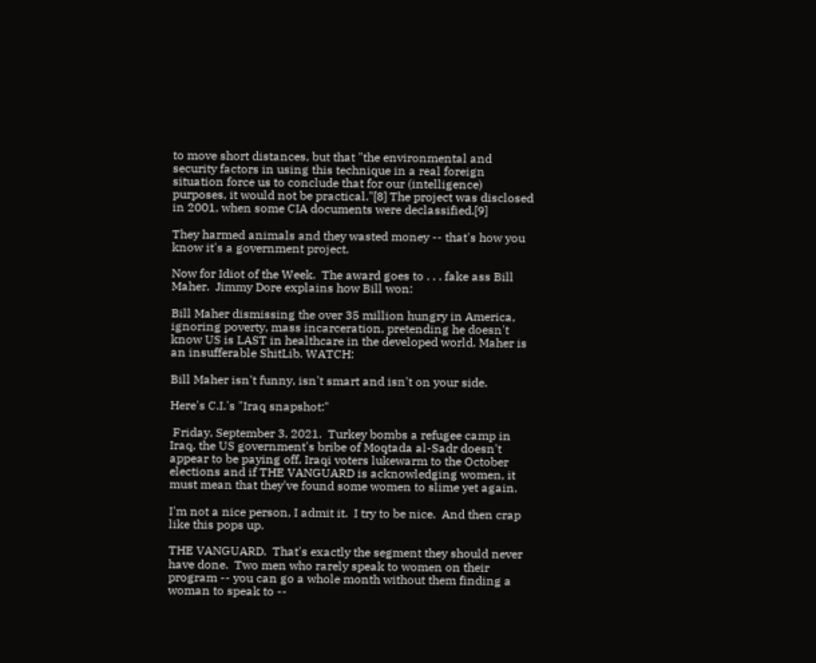to move short distances, but that "the environmental and security factors in using this technique in a real foreign situation force us to conclude that for our (intelligence) purposes, it would not be practical."[8] The project was disclosed in 2001, when some CIA documents were declassified.[9]

They harmed animals and they wasted money -- that's how you know it's a government project.

Now for Idiot of the Week.  The award goes to . . . fake ass Bill Maher.  Jimmy Dore explains how Bill won:

Bill Maher dismissing the over 35 million hungry in America, ignoring poverty, mass incarceration, pretending he doesn't know US is LAST in healthcare in the developed world. Maher is an insufferable ShitLib. WATCH:

Bill Maher isn't funny, isn't smart and isn't on your side.

Here's C.I.'s "Iraq snapshot:"

 Friday, September 3, 2021.  Turkey bombs a refugee camp in Iraq, the US government's bribe of Moqtada al-Sadr doesn't appear to be paying off, Iraqi voters lukewarm to the October elections and if THE VANGUARD is acknowledging women, it must mean that they've found some women to slime yet again.

I'm not a nice person, I admit it.  I try to be nice.  And then crap like this pops up.

THE VANGUARD.  That's exactly the segment they should never have done.  Two men who rarely speak to women on their program -- you can go a whole month without them finding a woman to speak to --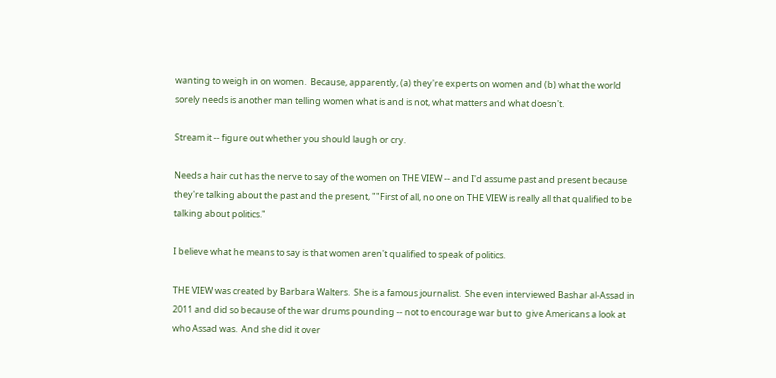wanting to weigh in on women.  Because, apparently, (a) they're experts on women and (b) what the world sorely needs is another man telling women what is and is not, what matters and what doesn't.

Stream it -- figure out whether you should laugh or cry.

Needs a hair cut has the nerve to say of the women on THE VIEW -- and I'd assume past and present because they're talking about the past and the present, ""First of all, no one on THE VIEW is really all that qualified to be talking about politics."

I believe what he means to say is that women aren't qualified to speak of politics.

THE VIEW was created by Barbara Walters.  She is a famous journalist.  She even interviewed Bashar al-Assad in 2011 and did so because of the war drums pounding -- not to encourage war but to  give Americans a look at who Assad was.  And she did it over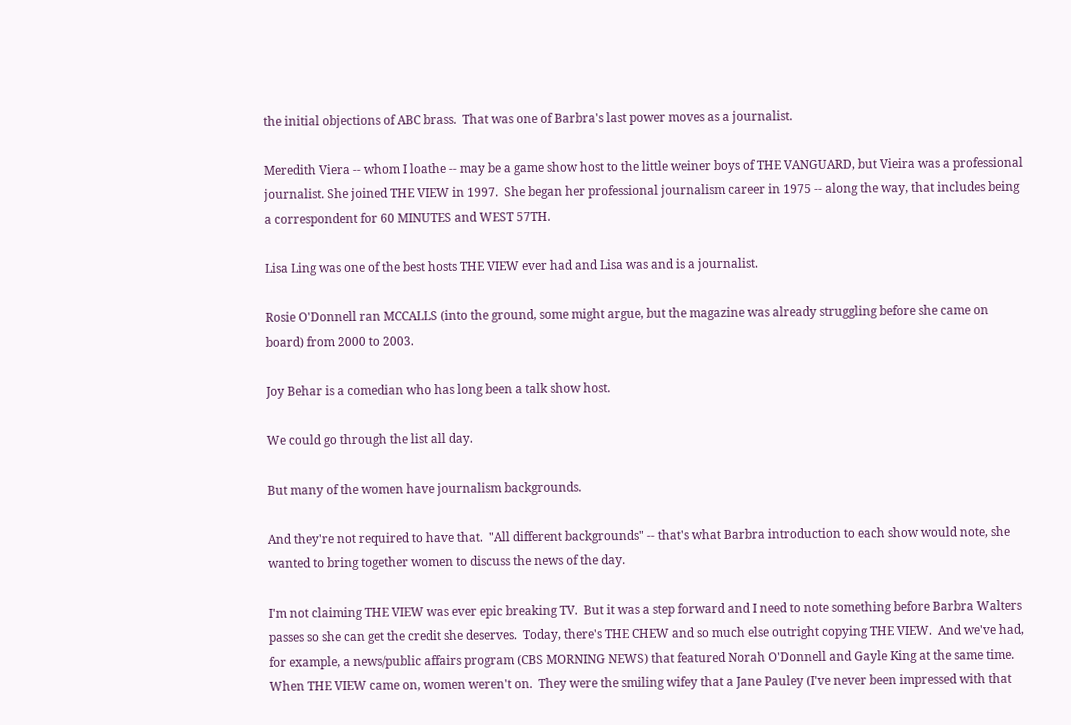the initial objections of ABC brass.  That was one of Barbra's last power moves as a journalist.

Meredith Viera -- whom I loathe -- may be a game show host to the little weiner boys of THE VANGUARD, but Vieira was a professional journalist. She joined THE VIEW in 1997.  She began her professional journalism career in 1975 -- along the way, that includes being a correspondent for 60 MINUTES and WEST 57TH.

Lisa Ling was one of the best hosts THE VIEW ever had and Lisa was and is a journalist.

Rosie O'Donnell ran MCCALLS (into the ground, some might argue, but the magazine was already struggling before she came on board) from 2000 to 2003.

Joy Behar is a comedian who has long been a talk show host.

We could go through the list all day.

But many of the women have journalism backgrounds.

And they're not required to have that.  "All different backgrounds" -- that's what Barbra introduction to each show would note, she wanted to bring together women to discuss the news of the day.

I'm not claiming THE VIEW was ever epic breaking TV.  But it was a step forward and I need to note something before Barbra Walters passes so she can get the credit she deserves.  Today, there's THE CHEW and so much else outright copying THE VIEW.  And we've had, for example, a news/public affairs program (CBS MORNING NEWS) that featured Norah O'Donnell and Gayle King at the same time.  When THE VIEW came on, women weren't on.  They were the smiling wifey that a Jane Pauley (I've never been impressed with that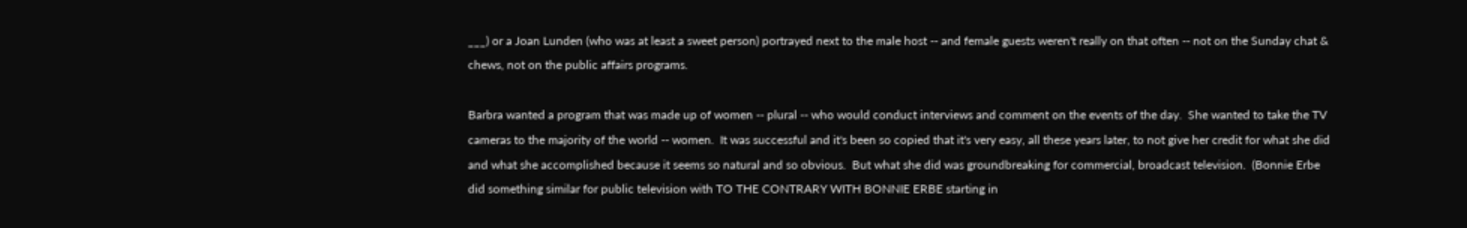___) or a Joan Lunden (who was at least a sweet person) portrayed next to the male host -- and female guests weren't really on that often -- not on the Sunday chat & chews, not on the public affairs programs.

Barbra wanted a program that was made up of women -- plural -- who would conduct interviews and comment on the events of the day.  She wanted to take the TV cameras to the majority of the world -- women.  It was successful and it's been so copied that it's very easy, all these years later, to not give her credit for what she did and what she accomplished because it seems so natural and so obvious.  But what she did was groundbreaking for commercial, broadcast television.  (Bonnie Erbe did something similar for public television with TO THE CONTRARY WITH BONNIE ERBE starting in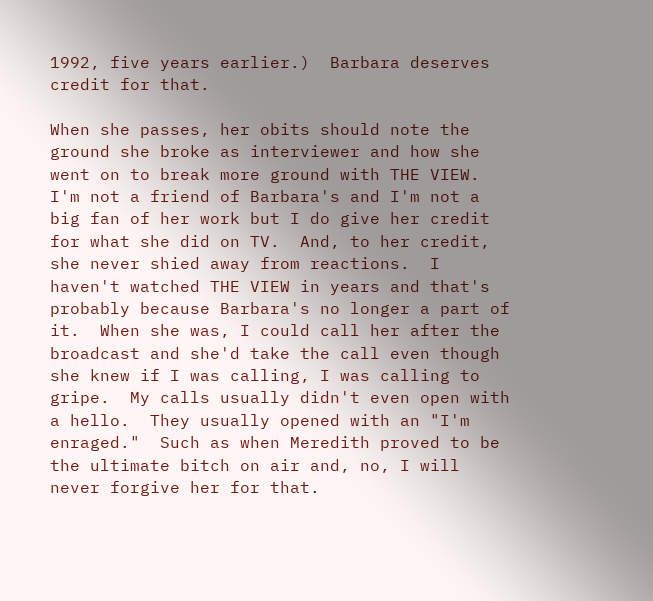1992, five years earlier.)  Barbara deserves credit for that.

When she passes, her obits should note the ground she broke as interviewer and how she went on to break more ground with THE VIEW.  I'm not a friend of Barbara's and I'm not a big fan of her work but I do give her credit for what she did on TV.  And, to her credit, she never shied away from reactions.  I haven't watched THE VIEW in years and that's probably because Barbara's no longer a part of it.  When she was, I could call her after the broadcast and she'd take the call even though she knew if I was calling, I was calling to gripe.  My calls usually didn't even open with a hello.  They usually opened with an "I'm enraged."  Such as when Meredith proved to be the ultimate bitch on air and, no, I will never forgive her for that.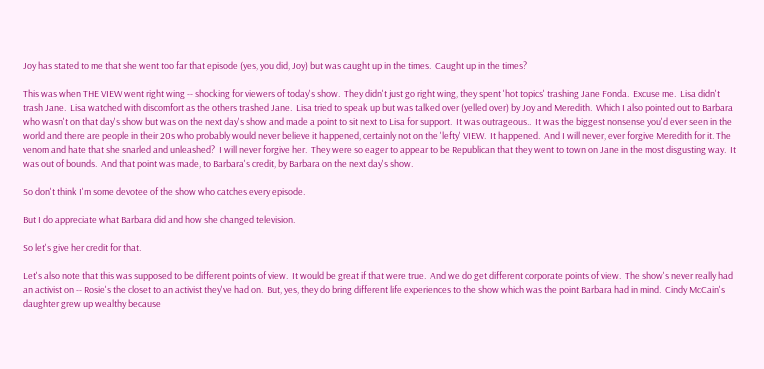Joy has stated to me that she went too far that episode (yes, you did, Joy) but was caught up in the times.  Caught up in the times?

This was when THE VIEW went right wing -- shocking for viewers of today's show.  They didn't just go right wing, they spent 'hot topics' trashing Jane Fonda.  Excuse me.  Lisa didn't trash Jane.  Lisa watched with discomfort as the others trashed Jane.  Lisa tried to speak up but was talked over (yelled over) by Joy and Meredith.  Which I also pointed out to Barbara who wasn't on that day's show but was on the next day's show and made a point to sit next to Lisa for support.  It was outrageous..  It was the biggest nonsense you'd ever seen in the world and there are people in their 20s who probably would never believe it happened, certainly not on the 'lefty' VIEW.  It happened.  And I will never, ever forgive Meredith for it. The venom and hate that she snarled and unleashed?  I will never forgive her.  They were so eager to appear to be Republican that they went to town on Jane in the most disgusting way.  It was out of bounds.  And that point was made, to Barbara's credit, by Barbara on the next day's show.

So don't think I'm some devotee of the show who catches every episode.

But I do appreciate what Barbara did and how she changed television.

So let's give her credit for that.

Let's also note that this was supposed to be different points of view.  It would be great if that were true.  And we do get different corporate points of view.  The show's never really had an activist on -- Rosie's the closet to an activist they've had on.  But, yes, they do bring different life experiences to the show which was the point Barbara had in mind.  Cindy McCain's daughter grew up wealthy because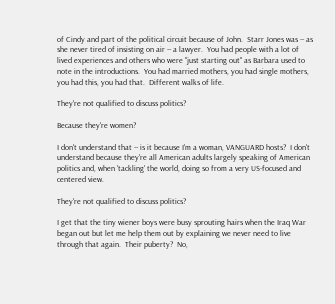of Cindy and part of the political circuit because of John.  Starr Jones was -- as she never tired of insisting on air -- a lawyer.  You had people with a lot of lived experiences and others who were "just starting out" as Barbara used to note in the introductions.  You had married mothers, you had single mothers, you had this, you had that.  Different walks of life.

They're not qualified to discuss politics?

Because they're women?

I don't understand that -- is it because I'm a woman, VANGUARD hosts?  I don't understand because they're all American adults largely speaking of American politics and, when 'tackling' the world, doing so from a very US-focused and centered view.

They're not qualified to discuss politics?

I get that the tiny wiener boys were busy sprouting hairs when the Iraq War began out but let me help them out by explaining we never need to live through that again.  Their puberty?  No,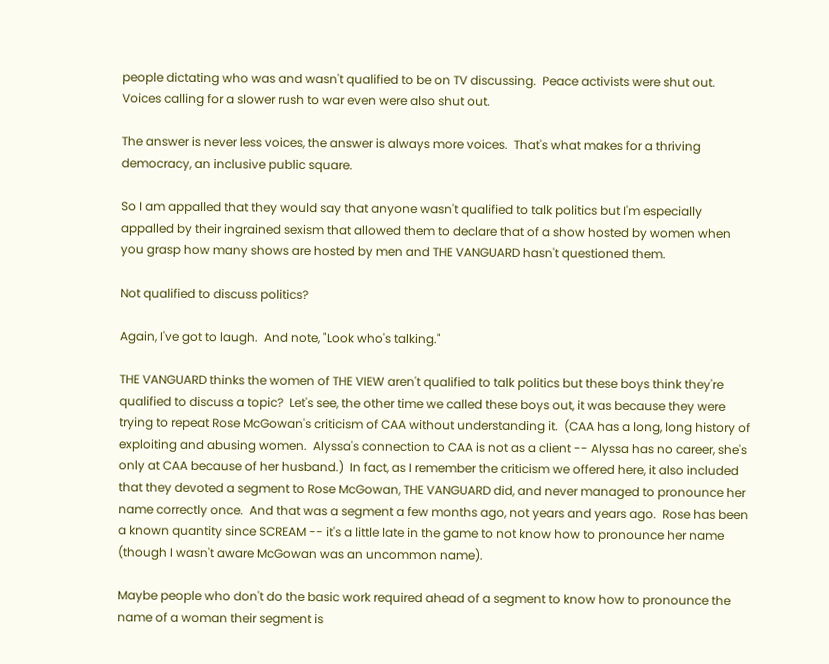people dictating who was and wasn't qualified to be on TV discussing.  Peace activists were shut out.  Voices calling for a slower rush to war even were also shut out.

The answer is never less voices, the answer is always more voices.  That's what makes for a thriving democracy, an inclusive public square.

So I am appalled that they would say that anyone wasn't qualified to talk politics but I'm especially appalled by their ingrained sexism that allowed them to declare that of a show hosted by women when you grasp how many shows are hosted by men and THE VANGUARD hasn't questioned them.

Not qualified to discuss politics?

Again, I've got to laugh.  And note, "Look who's talking."

THE VANGUARD thinks the women of THE VIEW aren't qualified to talk politics but these boys think they're qualified to discuss a topic?  Let's see, the other time we called these boys out, it was because they were trying to repeat Rose McGowan's criticism of CAA without understanding it.  (CAA has a long, long history of exploiting and abusing women.  Alyssa's connection to CAA is not as a client -- Alyssa has no career, she's only at CAA because of her husband.)  In fact, as I remember the criticism we offered here, it also included that they devoted a segment to Rose McGowan, THE VANGUARD did, and never managed to pronounce her name correctly once.  And that was a segment a few months ago, not years and years ago.  Rose has been a known quantity since SCREAM -- it's a little late in the game to not know how to pronounce her name (though I wasn't aware McGowan was an uncommon name).

Maybe people who don't do the basic work required ahead of a segment to know how to pronounce the name of a woman their segment is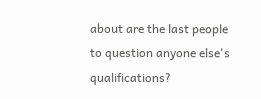about are the last people to question anyone else's qualifications?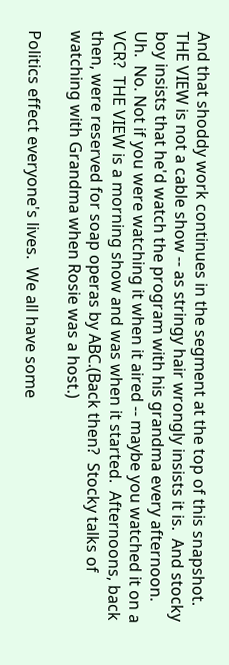And that shoddy work continues in the segment at the top of this snapshot.  THE VIEW is not a cable show -- as stringy hair wrongly insists it is.  And stocky boy insists that he'd watch the program with his grandma every afternoon.  Uh.  No. Not if you were watching it when it aired -- maybe you watched it on a VCR?  THE VIEW is a morning show and was when it started.  Afternoons, back then, were reserved for soap operas by ABC.(Back then?  Stocky talks of watching with Grandma when Rosie was a host.)

Politics effect everyone's lives.  We all have some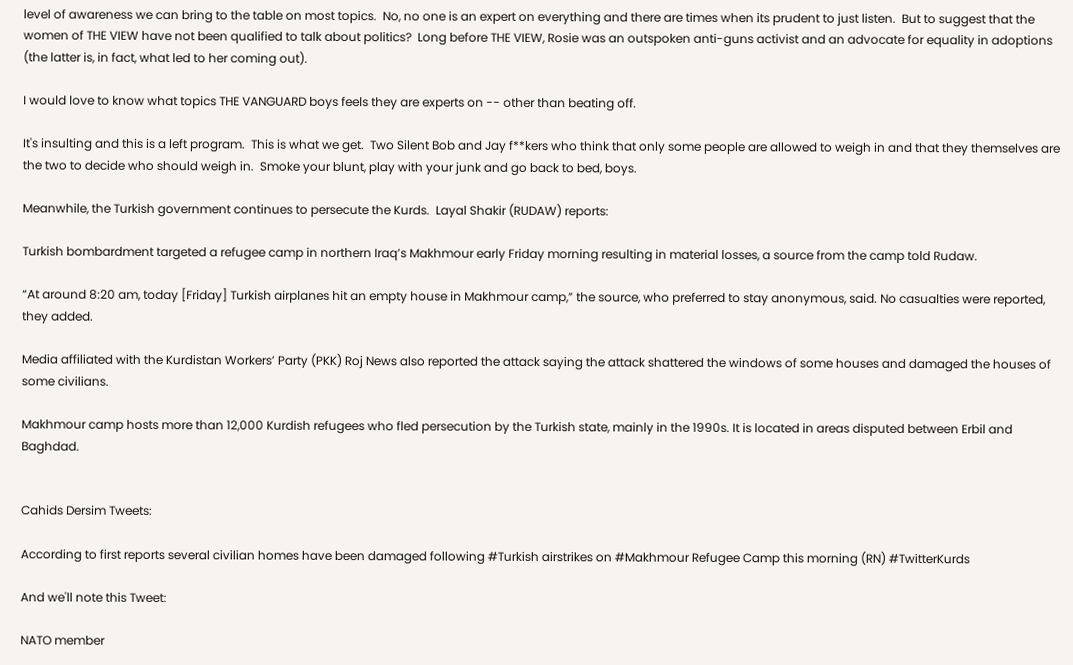level of awareness we can bring to the table on most topics.  No, no one is an expert on everything and there are times when its prudent to just listen.  But to suggest that the women of THE VIEW have not been qualified to talk about politics?  Long before THE VIEW, Rosie was an outspoken anti-guns activist and an advocate for equality in adoptions (the latter is, in fact, what led to her coming out).

I would love to know what topics THE VANGUARD boys feels they are experts on -- other than beating off.

It's insulting and this is a left program.  This is what we get.  Two Silent Bob and Jay f**kers who think that only some people are allowed to weigh in and that they themselves are the two to decide who should weigh in.  Smoke your blunt, play with your junk and go back to bed, boys.

Meanwhile, the Turkish government continues to persecute the Kurds.  Layal Shakir (RUDAW) reports:

Turkish bombardment targeted a refugee camp in northern Iraq’s Makhmour early Friday morning resulting in material losses, a source from the camp told Rudaw.

“At around 8:20 am, today [Friday] Turkish airplanes hit an empty house in Makhmour camp,” the source, who preferred to stay anonymous, said. No casualties were reported, they added.

Media affiliated with the Kurdistan Workers’ Party (PKK) Roj News also reported the attack saying the attack shattered the windows of some houses and damaged the houses of some civilians.

Makhmour camp hosts more than 12,000 Kurdish refugees who fled persecution by the Turkish state, mainly in the 1990s. It is located in areas disputed between Erbil and Baghdad.


Cahids Dersim Tweets:

According to first reports several civilian homes have been damaged following #Turkish airstrikes on #Makhmour Refugee Camp this morning (RN) #TwitterKurds

And we'll note this Tweet:

NATO member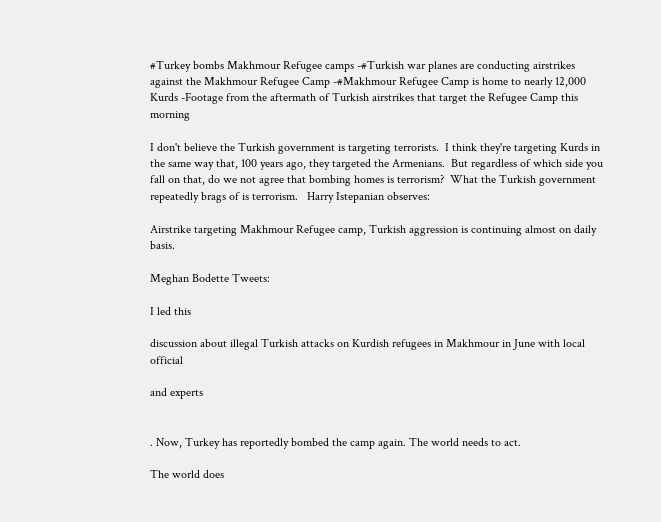#Turkey bombs Makhmour Refugee camps -#Turkish war planes are conducting airstrikes against the Makhmour Refugee Camp -#Makhmour Refugee Camp is home to nearly 12,000 Kurds -Footage from the aftermath of Turkish airstrikes that target the Refugee Camp this morning

I don't believe the Turkish government is targeting terrorists.  I think they're targeting Kurds in the same way that, 100 years ago, they targeted the Armenians.  But regardless of which side you fall on that, do we not agree that bombing homes is terrorism?  What the Turkish government repeatedly brags of is terrorism.   Harry Istepanian observes:

Airstrike targeting Makhmour Refugee camp, Turkish aggression is continuing almost on daily basis.

Meghan Bodette Tweets:

I led this

discussion about illegal Turkish attacks on Kurdish refugees in Makhmour in June with local official

and experts


. Now, Turkey has reportedly bombed the camp again. The world needs to act.

The world does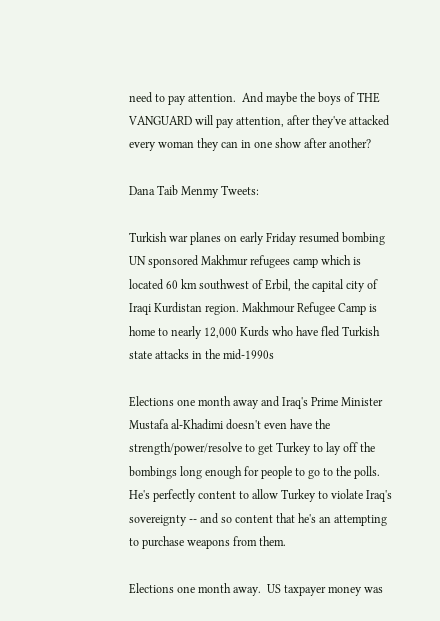need to pay attention.  And maybe the boys of THE VANGUARD will pay attention, after they've attacked every woman they can in one show after another?

Dana Taib Menmy Tweets:

Turkish war planes on early Friday resumed bombing UN sponsored Makhmur refugees camp which is located 60 km southwest of Erbil, the capital city of Iraqi Kurdistan region. Makhmour Refugee Camp is home to nearly 12,000 Kurds who have fled Turkish state attacks in the mid-1990s

Elections one month away and Iraq's Prime Minister Mustafa al-Khadimi doesn't even have the strength/power/resolve to get Turkey to lay off the bombings long enough for people to go to the polls.  He's perfectly content to allow Turkey to violate Iraq's sovereignty -- and so content that he's an attempting to purchase weapons from them.

Elections one month away.  US taxpayer money was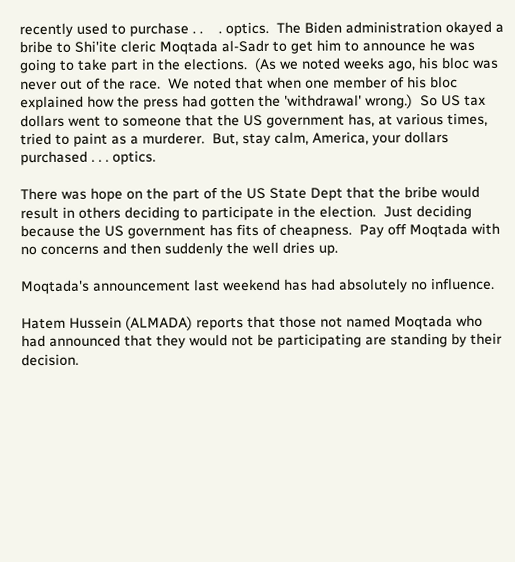recently used to purchase . .    . optics.  The Biden administration okayed a bribe to Shi'ite cleric Moqtada al-Sadr to get him to announce he was going to take part in the elections.  (As we noted weeks ago, his bloc was never out of the race.  We noted that when one member of his bloc explained how the press had gotten the 'withdrawal' wrong.)  So US tax dollars went to someone that the US government has, at various times, tried to paint as a murderer.  But, stay calm, America, your dollars purchased . . . optics.

There was hope on the part of the US State Dept that the bribe would result in others deciding to participate in the election.  Just deciding because the US government has fits of cheapness.  Pay off Moqtada with no concerns and then suddenly the well dries up.

Moqtada's announcement last weekend has had absolutely no influence.

Hatem Hussein (ALMADA) reports that those not named Moqtada who had announced that they would not be participating are standing by their decision.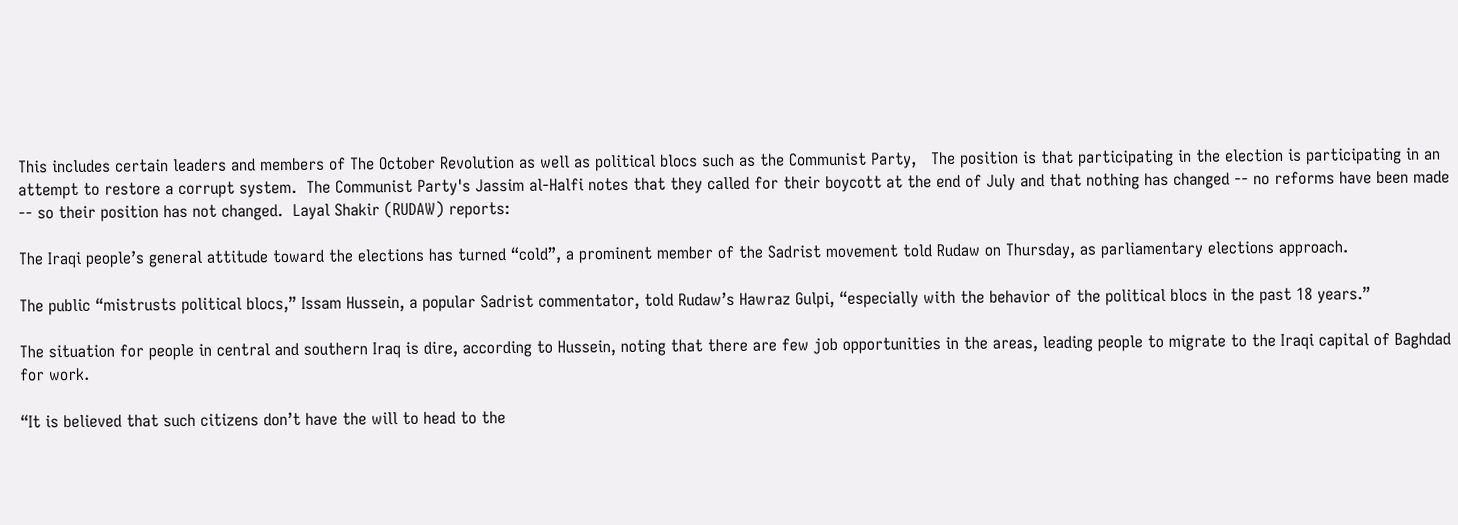This includes certain leaders and members of The October Revolution as well as political blocs such as the Communist Party,   The position is that participating in the election is participating in an attempt to restore a corrupt system.  The Communist Party's Jassim al-Halfi notes that they called for their boycott at the end of July and that nothing has changed -- no reforms have been made -- so their position has not changed.  Layal Shakir (RUDAW) reports:

The Iraqi people’s general attitude toward the elections has turned “cold”, a prominent member of the Sadrist movement told Rudaw on Thursday, as parliamentary elections approach.

The public “mistrusts political blocs,” Issam Hussein, a popular Sadrist commentator, told Rudaw’s Hawraz Gulpi, “especially with the behavior of the political blocs in the past 18 years.”

The situation for people in central and southern Iraq is dire, according to Hussein, noting that there are few job opportunities in the areas, leading people to migrate to the Iraqi capital of Baghdad for work.

“It is believed that such citizens don’t have the will to head to the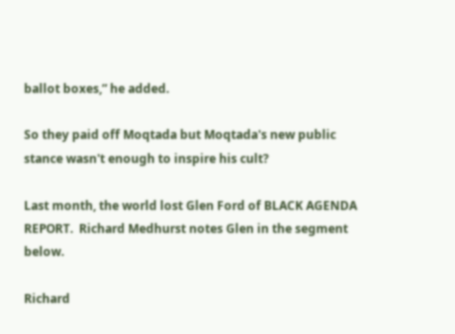ballot boxes,” he added.

So they paid off Moqtada but Moqtada's new public stance wasn't enough to inspire his cult?

Last month, the world lost Glen Ford of BLACK AGENDA REPORT.  Richard Medhurst notes Glen in the segment below.

Richard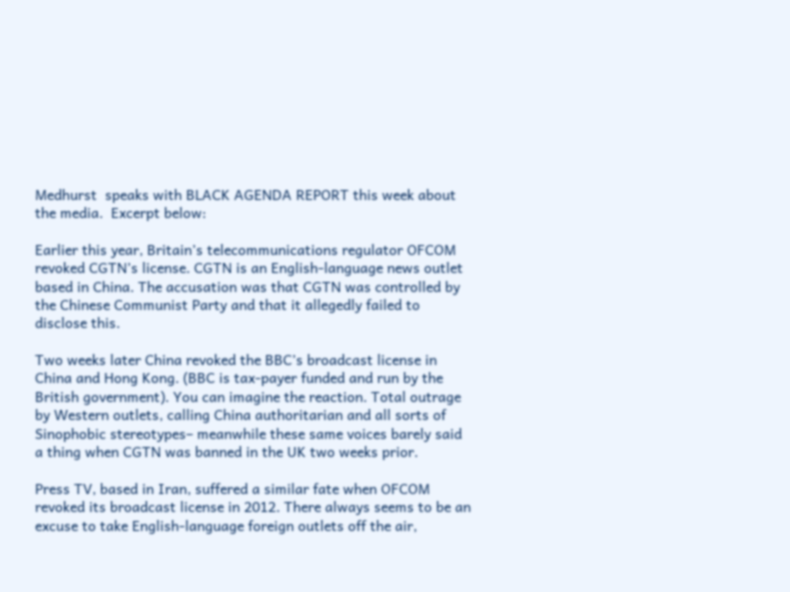Medhurst  speaks with BLACK AGENDA REPORT this week about the media.  Excerpt below:

Earlier this year, Britain’s telecommunications regulator OFCOM revoked CGTN’s license. CGTN is an English-language news outlet based in China. The accusation was that CGTN was controlled by the Chinese Communist Party and that it allegedly failed to disclose this.

Two weeks later China revoked the BBC’s broadcast license in China and Hong Kong. (BBC is tax-payer funded and run by the British government). You can imagine the reaction. Total outrage by Western outlets, calling China authoritarian and all sorts of Sinophobic stereotypes– meanwhile these same voices barely said a thing when CGTN was banned in the UK two weeks prior.

Press TV, based in Iran, suffered a similar fate when OFCOM revoked its broadcast license in 2012. There always seems to be an excuse to take English-language foreign outlets off the air,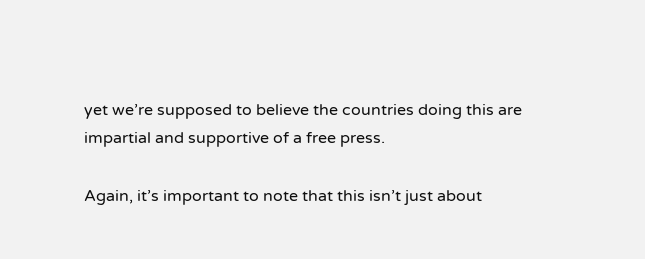yet we’re supposed to believe the countries doing this are impartial and supportive of a free press.

Again, it’s important to note that this isn’t just about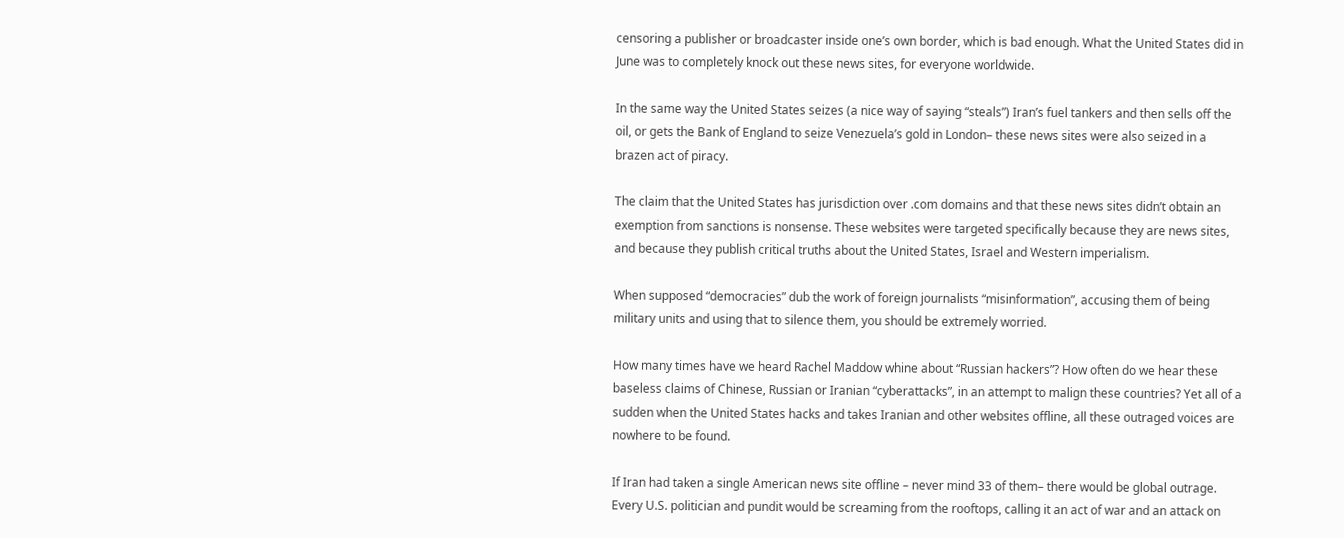censoring a publisher or broadcaster inside one’s own border, which is bad enough. What the United States did in June was to completely knock out these news sites, for everyone worldwide.

In the same way the United States seizes (a nice way of saying “steals”) Iran’s fuel tankers and then sells off the oil, or gets the Bank of England to seize Venezuela’s gold in London– these news sites were also seized in a brazen act of piracy.

The claim that the United States has jurisdiction over .com domains and that these news sites didn’t obtain an exemption from sanctions is nonsense. These websites were targeted specifically because they are news sites, and because they publish critical truths about the United States, Israel and Western imperialism.

When supposed “democracies” dub the work of foreign journalists “misinformation”, accusing them of being military units and using that to silence them, you should be extremely worried.

How many times have we heard Rachel Maddow whine about “Russian hackers”? How often do we hear these baseless claims of Chinese, Russian or Iranian “cyberattacks”, in an attempt to malign these countries? Yet all of a sudden when the United States hacks and takes Iranian and other websites offline, all these outraged voices are nowhere to be found.

If Iran had taken a single American news site offline – never mind 33 of them– there would be global outrage. Every U.S. politician and pundit would be screaming from the rooftops, calling it an act of war and an attack on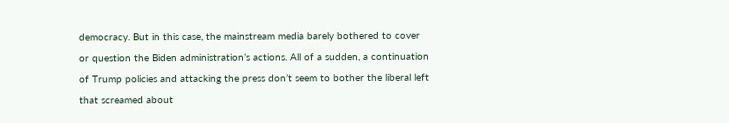democracy. But in this case, the mainstream media barely bothered to cover or question the Biden administration’s actions. All of a sudden, a continuation of Trump policies and attacking the press don’t seem to bother the liberal left that screamed about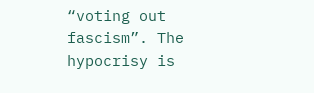“voting out fascism”. The hypocrisy is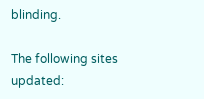blinding.

The following sites updated: